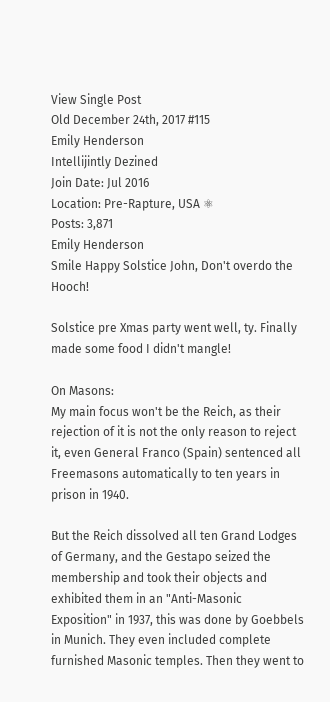View Single Post
Old December 24th, 2017 #115
Emily Henderson
Intellijintly Dezined
Join Date: Jul 2016
Location: Pre-Rapture, USA ⚛
Posts: 3,871
Emily Henderson
Smile Happy Solstice John, Don't overdo the Hooch!

Solstice pre Xmas party went well, ty. Finally made some food I didn't mangle!

On Masons:
My main focus won't be the Reich, as their rejection of it is not the only reason to reject it, even General Franco (Spain) sentenced all Freemasons automatically to ten years in prison in 1940.

But the Reich dissolved all ten Grand Lodges of Germany, and the Gestapo seized the membership and took their objects and exhibited them in an "Anti-Masonic Exposition" in 1937, this was done by Goebbels in Munich. They even included complete furnished Masonic temples. Then they went to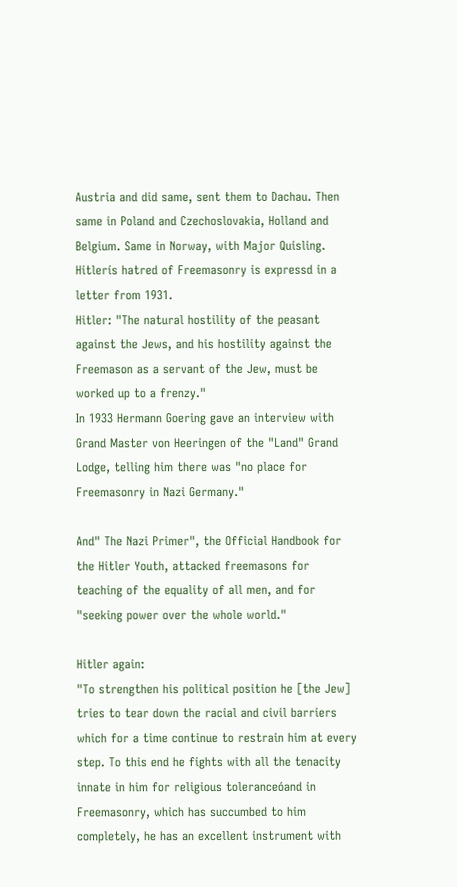Austria and did same, sent them to Dachau. Then same in Poland and Czechoslovakia, Holland and Belgium. Same in Norway, with Major Quisling.
Hitlerís hatred of Freemasonry is expressd in a letter from 1931.
Hitler: "The natural hostility of the peasant against the Jews, and his hostility against the Freemason as a servant of the Jew, must be worked up to a frenzy."
In 1933 Hermann Goering gave an interview with Grand Master von Heeringen of the "Land" Grand Lodge, telling him there was "no place for Freemasonry in Nazi Germany."

And" The Nazi Primer", the Official Handbook for the Hitler Youth, attacked freemasons for teaching of the equality of all men, and for "seeking power over the whole world."

Hitler again:
"To strengthen his political position he [the Jew] tries to tear down the racial and civil barriers which for a time continue to restrain him at every step. To this end he fights with all the tenacity innate in him for religious toleranceóand in Freemasonry, which has succumbed to him completely, he has an excellent instrument with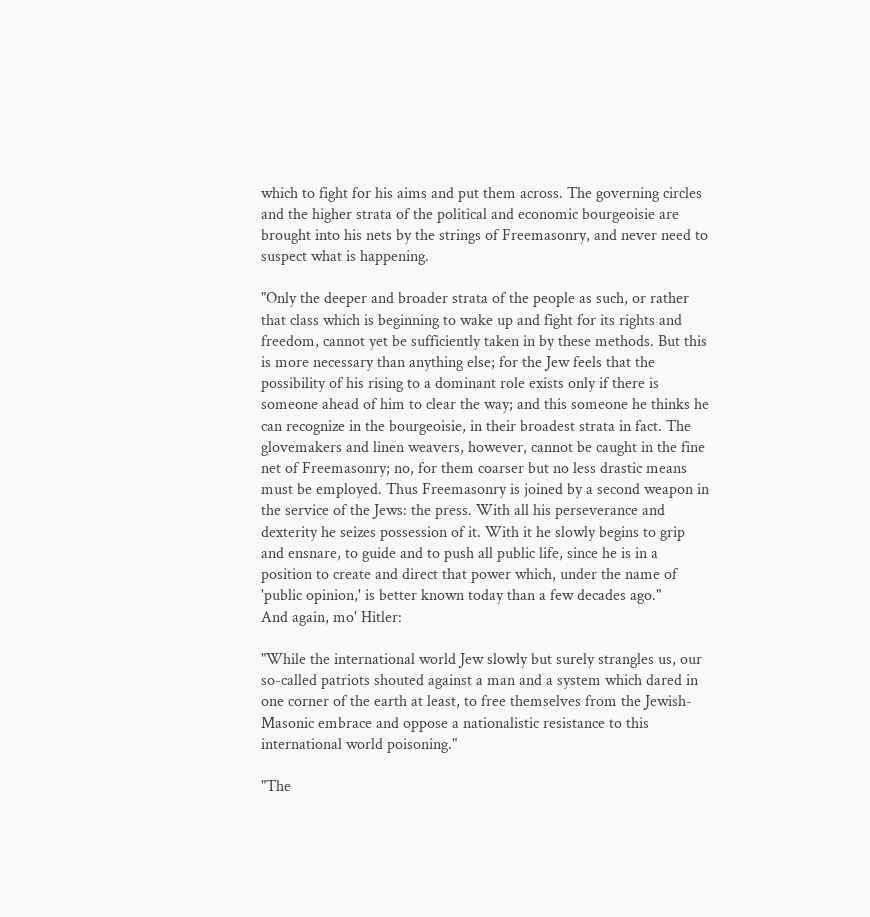which to fight for his aims and put them across. The governing circles and the higher strata of the political and economic bourgeoisie are brought into his nets by the strings of Freemasonry, and never need to suspect what is happening.

"Only the deeper and broader strata of the people as such, or rather that class which is beginning to wake up and fight for its rights and freedom, cannot yet be sufficiently taken in by these methods. But this is more necessary than anything else; for the Jew feels that the possibility of his rising to a dominant role exists only if there is someone ahead of him to clear the way; and this someone he thinks he can recognize in the bourgeoisie, in their broadest strata in fact. The glovemakers and linen weavers, however, cannot be caught in the fine net of Freemasonry; no, for them coarser but no less drastic means must be employed. Thus Freemasonry is joined by a second weapon in the service of the Jews: the press. With all his perseverance and dexterity he seizes possession of it. With it he slowly begins to grip and ensnare, to guide and to push all public life, since he is in a position to create and direct that power which, under the name of 'public opinion,' is better known today than a few decades ago."
And again, mo' Hitler:

"While the international world Jew slowly but surely strangles us, our so-called patriots shouted against a man and a system which dared in one corner of the earth at least, to free themselves from the Jewish-Masonic embrace and oppose a nationalistic resistance to this international world poisoning."

"The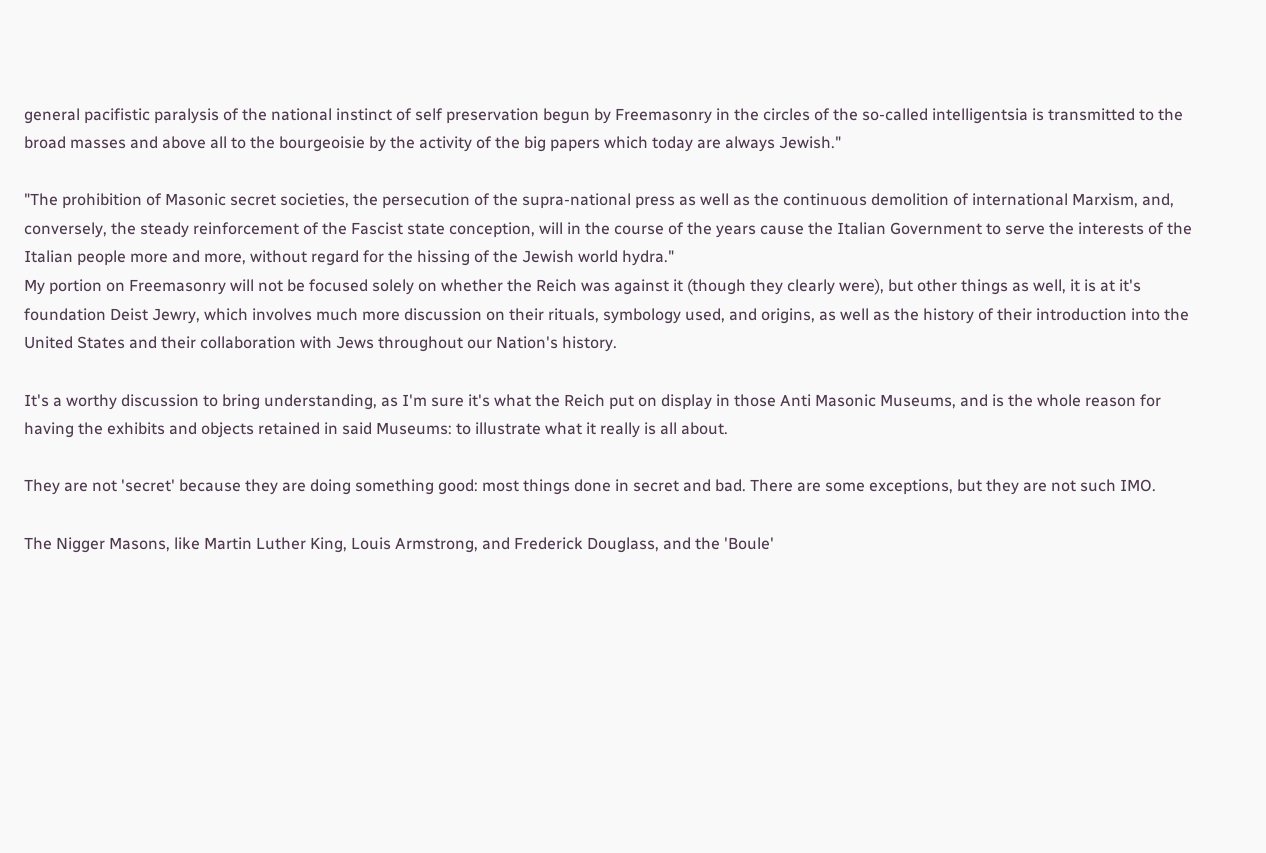general pacifistic paralysis of the national instinct of self preservation begun by Freemasonry in the circles of the so-called intelligentsia is transmitted to the broad masses and above all to the bourgeoisie by the activity of the big papers which today are always Jewish."

"The prohibition of Masonic secret societies, the persecution of the supra-national press as well as the continuous demolition of international Marxism, and, conversely, the steady reinforcement of the Fascist state conception, will in the course of the years cause the Italian Government to serve the interests of the Italian people more and more, without regard for the hissing of the Jewish world hydra."
My portion on Freemasonry will not be focused solely on whether the Reich was against it (though they clearly were), but other things as well, it is at it's foundation Deist Jewry, which involves much more discussion on their rituals, symbology used, and origins, as well as the history of their introduction into the United States and their collaboration with Jews throughout our Nation's history.

It's a worthy discussion to bring understanding, as I'm sure it's what the Reich put on display in those Anti Masonic Museums, and is the whole reason for having the exhibits and objects retained in said Museums: to illustrate what it really is all about.

They are not 'secret' because they are doing something good: most things done in secret and bad. There are some exceptions, but they are not such IMO.

The Nigger Masons, like Martin Luther King, Louis Armstrong, and Frederick Douglass, and the 'Boule'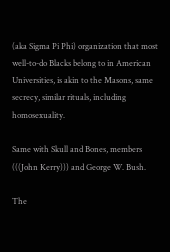(aka Sigma Pi Phi) organization that most well-to-do Blacks belong to in American Universities, is akin to the Masons, same secrecy, similar rituals, including homosexuality.

Same with Skull and Bones, members (((John Kerry))) and George W. Bush.

The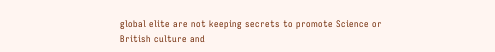global elite are not keeping secrets to promote Science or British culture and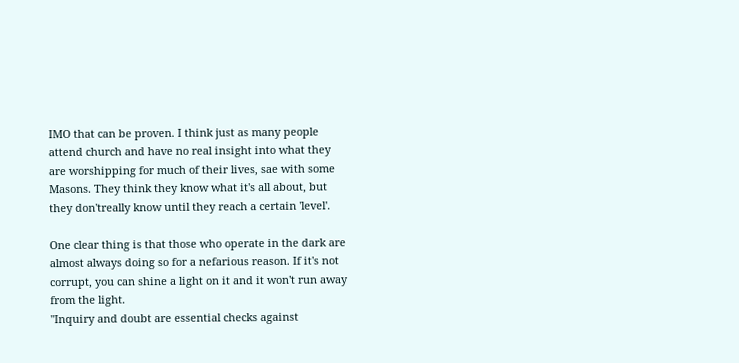IMO that can be proven. I think just as many people attend church and have no real insight into what they are worshipping for much of their lives, sae with some Masons. They think they know what it's all about, but they don'treally know until they reach a certain 'level'.

One clear thing is that those who operate in the dark are almost always doing so for a nefarious reason. If it's not corrupt, you can shine a light on it and it won't run away from the light.
"Inquiry and doubt are essential checks against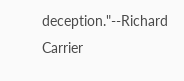deception."--Richard Carrier